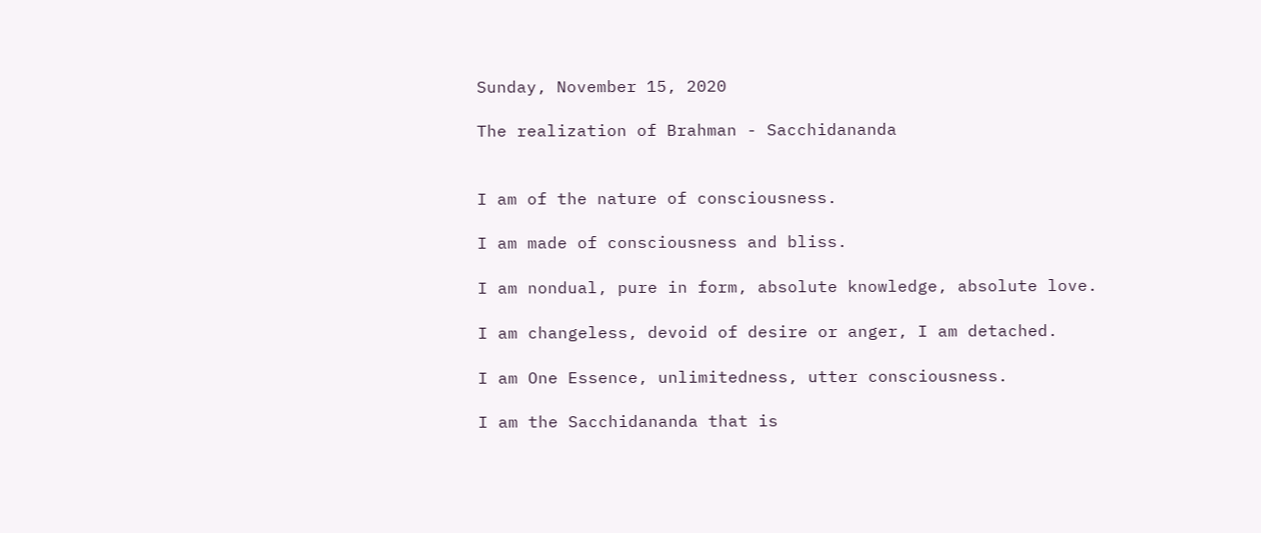Sunday, November 15, 2020

The realization of Brahman - Sacchidananda


I am of the nature of consciousness.

I am made of consciousness and bliss.

I am nondual, pure in form, absolute knowledge, absolute love.

I am changeless, devoid of desire or anger, I am detached.

I am One Essence, unlimitedness, utter consciousness.

I am the Sacchidananda that is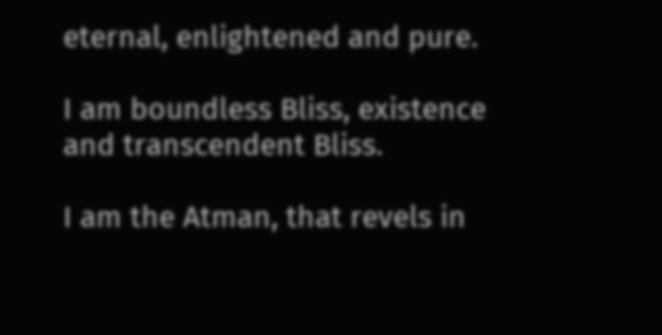eternal, enlightened and pure.

I am boundless Bliss, existence and transcendent Bliss.

I am the Atman, that revels in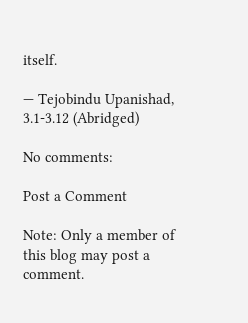itself.

— Tejobindu Upanishad, 3.1-3.12 (Abridged)

No comments:

Post a Comment

Note: Only a member of this blog may post a comment.